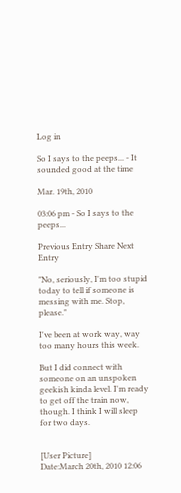Log in

So I says to the peeps... - It sounded good at the time

Mar. 19th, 2010

03:06 pm - So I says to the peeps...

Previous Entry Share Next Entry

"No, seriously, I'm too stupid today to tell if someone is messing with me. Stop, please."

I've been at work way, way too many hours this week.

But I did connect with someone on an unspoken geekish kinda level. I'm ready to get off the train now, though. I think I will sleep for two days.


[User Picture]
Date:March 20th, 2010 12:06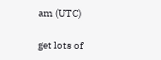am (UTC)

get lots of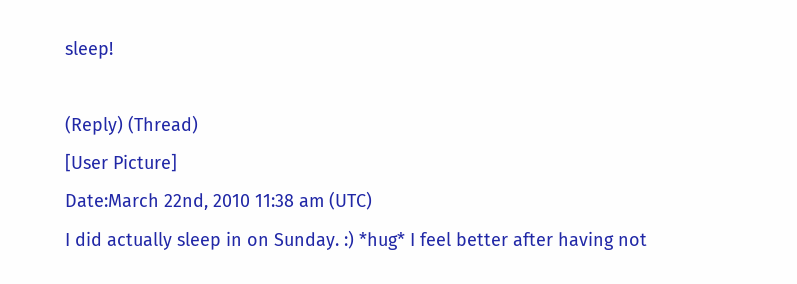sleep!

(Reply) (Thread)
[User Picture]
Date:March 22nd, 2010 11:38 am (UTC)
I did actually sleep in on Sunday. :) *hug* I feel better after having not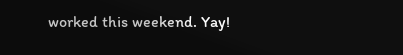worked this weekend. Yay!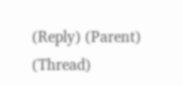(Reply) (Parent) (Thread)